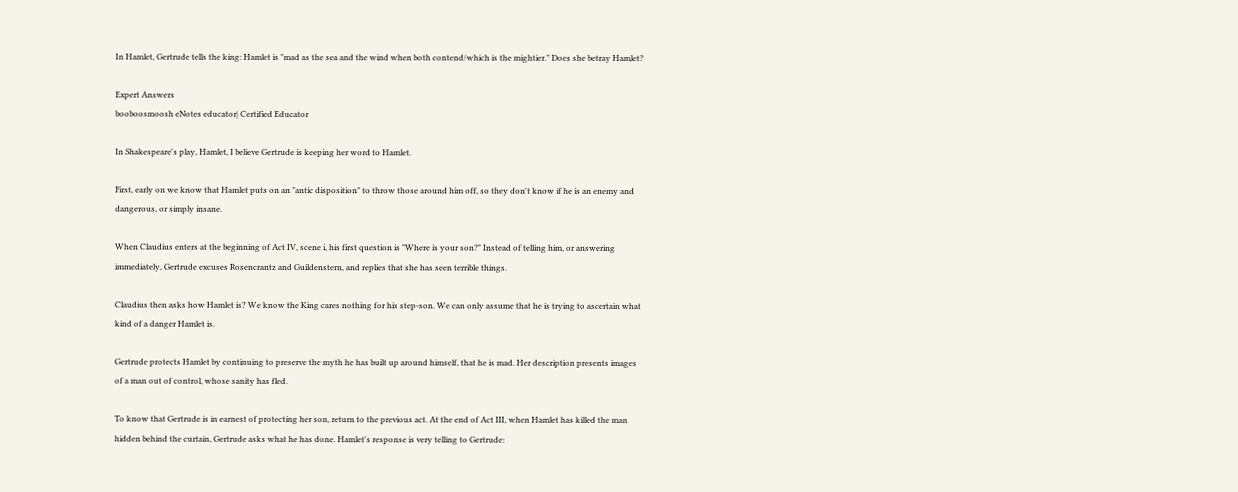In Hamlet, Gertrude tells the king: Hamlet is "mad as the sea and the wind when both contend/which is the mightier." Does she betray Hamlet?

Expert Answers
booboosmoosh eNotes educator| Certified Educator

In Shakespeare's play, Hamlet, I believe Gertrude is keeping her word to Hamlet.

First, early on we know that Hamlet puts on an "antic disposition" to throw those around him off, so they don't know if he is an enemy and dangerous, or simply insane.

When Claudius enters at the beginning of Act IV, scene i, his first question is "Where is your son?" Instead of telling him, or answering immediately, Gertrude excuses Rosencrantz and Guildenstern, and replies that she has seen terrible things.

Claudius then asks how Hamlet is? We know the King cares nothing for his step-son. We can only assume that he is trying to ascertain what kind of a danger Hamlet is.

Gertrude protects Hamlet by continuing to preserve the myth he has built up around himself, that he is mad. Her description presents images of a man out of control, whose sanity has fled.

To know that Gertrude is in earnest of protecting her son, return to the previous act. At the end of Act III, when Hamlet has killed the man hidden behind the curtain, Gertrude asks what he has done. Hamlet's response is very telling to Gertrude: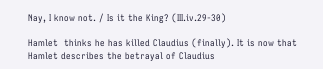Nay, I know not. / Is it the King? (III.iv.29-30)

Hamlet  thinks he has killed Claudius (finally). It is now that Hamlet describes the betrayal of Claudius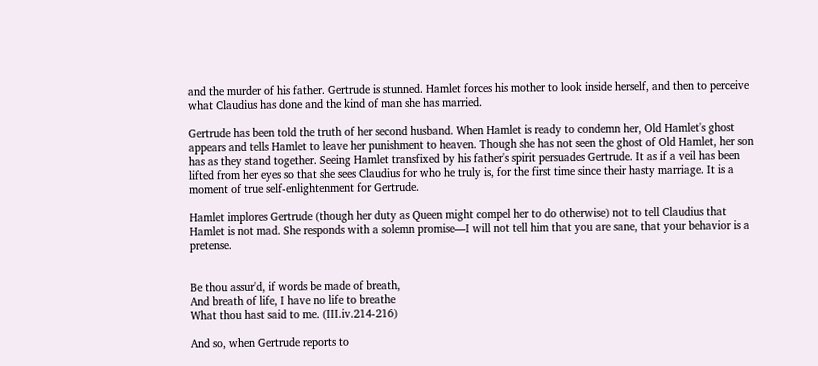and the murder of his father. Gertrude is stunned. Hamlet forces his mother to look inside herself, and then to perceive what Claudius has done and the kind of man she has married.

Gertrude has been told the truth of her second husband. When Hamlet is ready to condemn her, Old Hamlet's ghost appears and tells Hamlet to leave her punishment to heaven. Though she has not seen the ghost of Old Hamlet, her son has as they stand together. Seeing Hamlet transfixed by his father's spirit persuades Gertrude. It as if a veil has been lifted from her eyes so that she sees Claudius for who he truly is, for the first time since their hasty marriage. It is a moment of true self-enlightenment for Gertrude.

Hamlet implores Gertrude (though her duty as Queen might compel her to do otherwise) not to tell Claudius that Hamlet is not mad. She responds with a solemn promise—I will not tell him that you are sane, that your behavior is a pretense.


Be thou assur'd, if words be made of breath,
And breath of life, I have no life to breathe
What thou hast said to me. (III.iv.214-216)

And so, when Gertrude reports to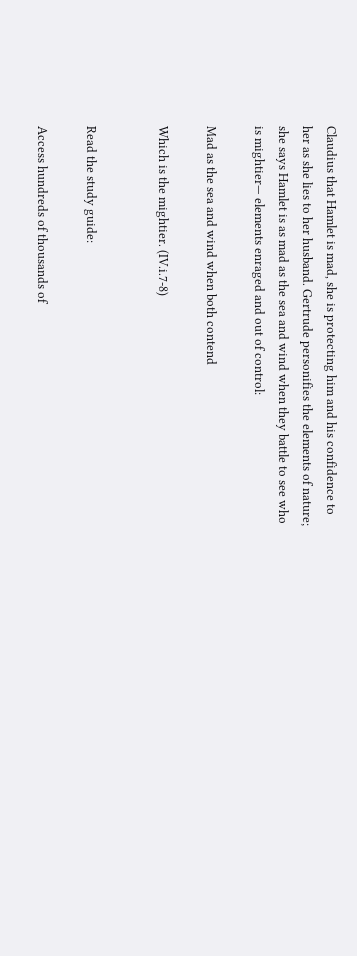Claudius that Hamlet is mad, she is protecting him and his confidence to her as she lies to her husband. Gertrude personifies the elements of nature; she says Hamlet is as mad as the sea and wind when they battle to see who is mightier— elements enraged and out of control:

Mad as the sea and wind when both contend

Which is the mightier. (IV.i.7-8)


Read the study guide:

Access hundreds of thousands of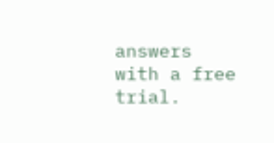answers with a free trial.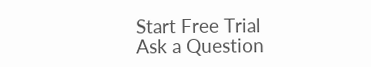Start Free Trial
Ask a Question